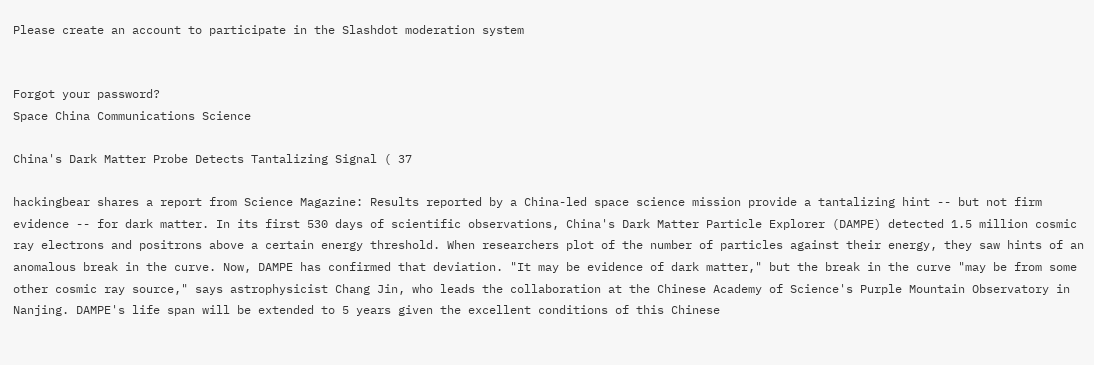Please create an account to participate in the Slashdot moderation system


Forgot your password?
Space China Communications Science

China's Dark Matter Probe Detects Tantalizing Signal ( 37

hackingbear shares a report from Science Magazine: Results reported by a China-led space science mission provide a tantalizing hint -- but not firm evidence -- for dark matter. In its first 530 days of scientific observations, China's Dark Matter Particle Explorer (DAMPE) detected 1.5 million cosmic ray electrons and positrons above a certain energy threshold. When researchers plot of the number of particles against their energy, they saw hints of an anomalous break in the curve. Now, DAMPE has confirmed that deviation. "It may be evidence of dark matter," but the break in the curve "may be from some other cosmic ray source," says astrophysicist Chang Jin, who leads the collaboration at the Chinese Academy of Science's Purple Mountain Observatory in Nanjing. DAMPE's life span will be extended to 5 years given the excellent conditions of this Chinese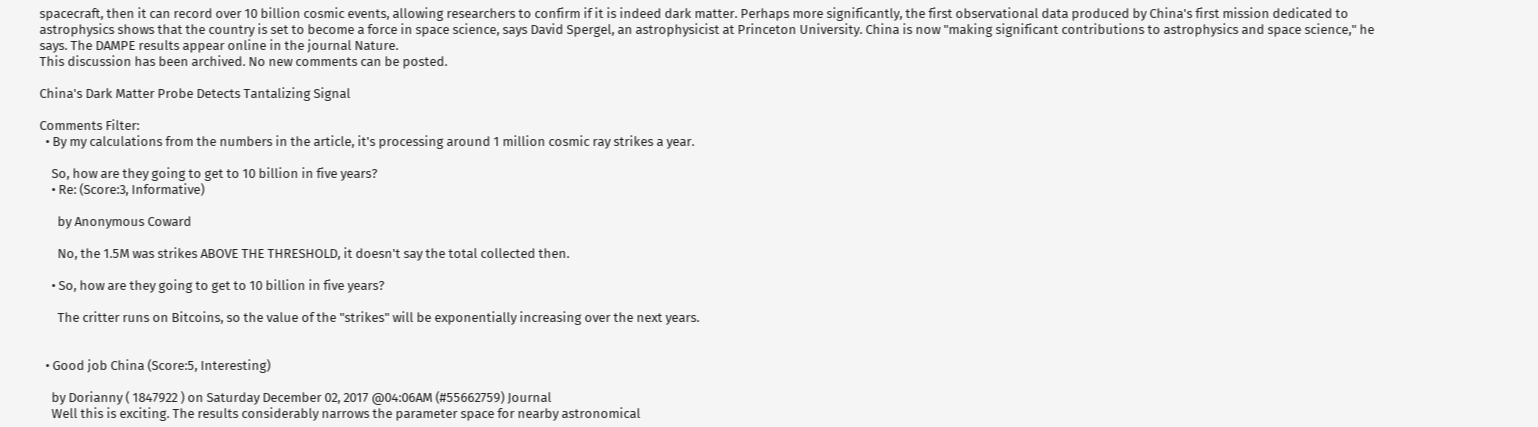spacecraft, then it can record over 10 billion cosmic events, allowing researchers to confirm if it is indeed dark matter. Perhaps more significantly, the first observational data produced by China's first mission dedicated to astrophysics shows that the country is set to become a force in space science, says David Spergel, an astrophysicist at Princeton University. China is now "making significant contributions to astrophysics and space science," he says. The DAMPE results appear online in the journal Nature.
This discussion has been archived. No new comments can be posted.

China's Dark Matter Probe Detects Tantalizing Signal

Comments Filter:
  • By my calculations from the numbers in the article, it's processing around 1 million cosmic ray strikes a year.

    So, how are they going to get to 10 billion in five years?
    • Re: (Score:3, Informative)

      by Anonymous Coward

      No, the 1.5M was strikes ABOVE THE THRESHOLD, it doesn't say the total collected then.

    • So, how are they going to get to 10 billion in five years?

      The critter runs on Bitcoins, so the value of the "strikes" will be exponentially increasing over the next years.


  • Good job China (Score:5, Interesting)

    by Dorianny ( 1847922 ) on Saturday December 02, 2017 @04:06AM (#55662759) Journal
    Well this is exciting. The results considerably narrows the parameter space for nearby astronomical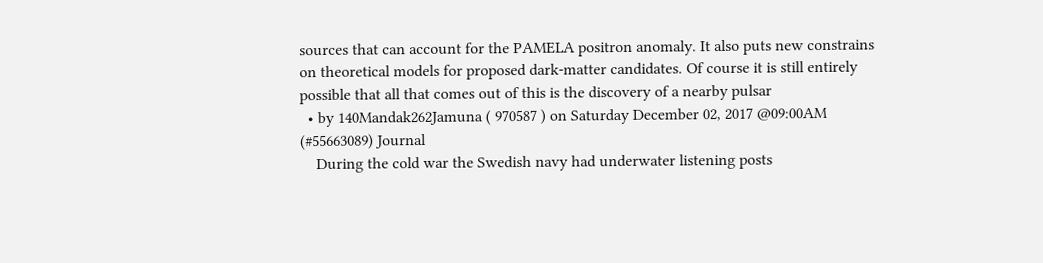sources that can account for the PAMELA positron anomaly. It also puts new constrains on theoretical models for proposed dark-matter candidates. Of course it is still entirely possible that all that comes out of this is the discovery of a nearby pulsar
  • by 140Mandak262Jamuna ( 970587 ) on Saturday December 02, 2017 @09:00AM (#55663089) Journal
    During the cold war the Swedish navy had underwater listening posts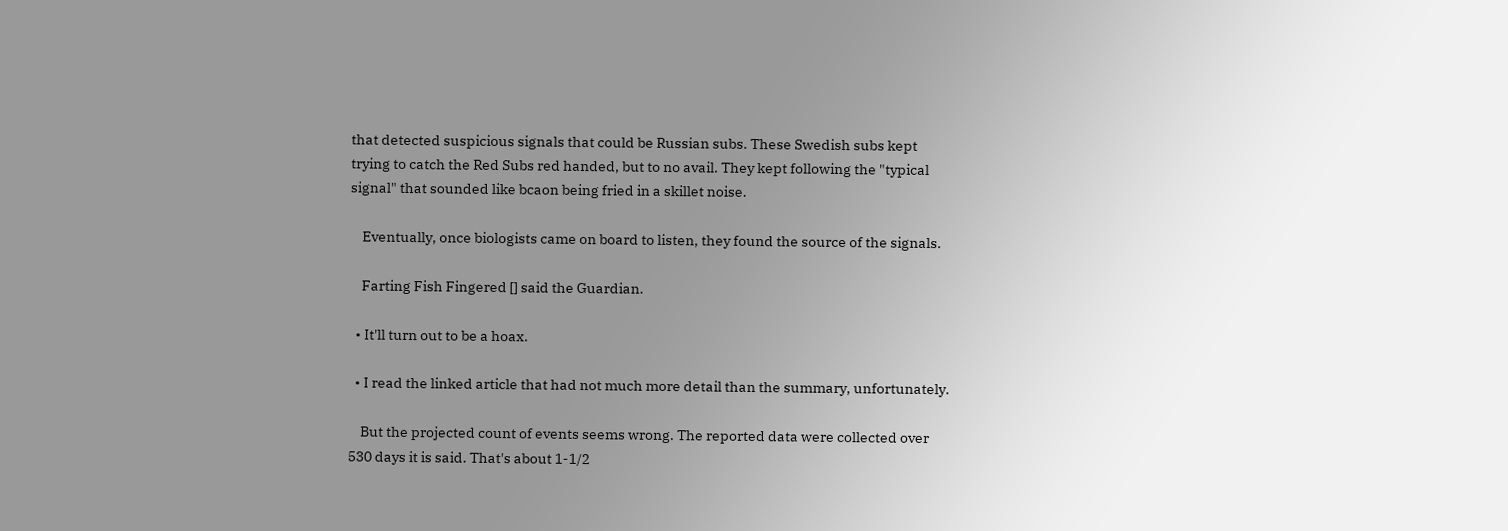that detected suspicious signals that could be Russian subs. These Swedish subs kept trying to catch the Red Subs red handed, but to no avail. They kept following the "typical signal" that sounded like bcaon being fried in a skillet noise.

    Eventually, once biologists came on board to listen, they found the source of the signals.

    Farting Fish Fingered [] said the Guardian.

  • It'll turn out to be a hoax.

  • I read the linked article that had not much more detail than the summary, unfortunately.

    But the projected count of events seems wrong. The reported data were collected over 530 days it is said. That's about 1-1/2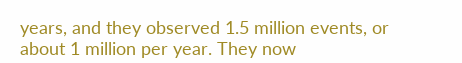years, and they observed 1.5 million events, or about 1 million per year. They now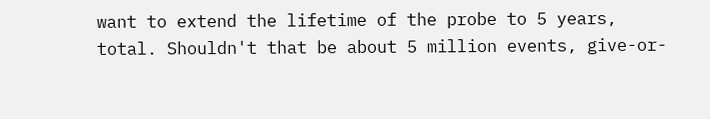want to extend the lifetime of the probe to 5 years, total. Shouldn't that be about 5 million events, give-or-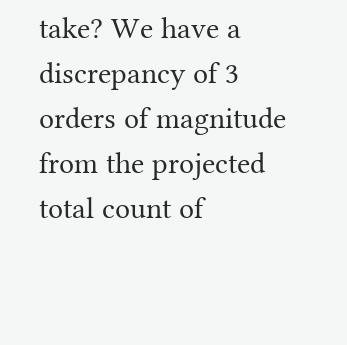take? We have a discrepancy of 3 orders of magnitude from the projected total count of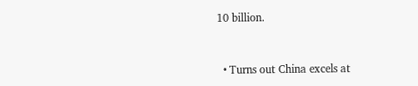10 billion.


  • Turns out China excels at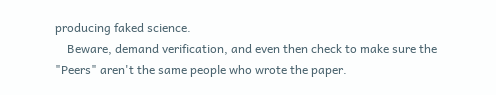producing faked science.
    Beware, demand verification, and even then check to make sure the "Peers" aren't the same people who wrote the paper.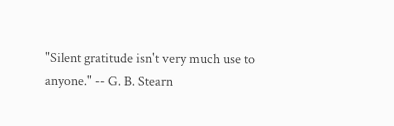"Silent gratitude isn't very much use to anyone." -- G. B. Stearn